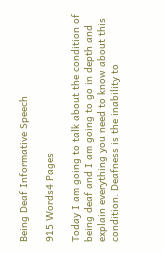Being Deaf Informative Speech

915 Words4 Pages

Today I am going to talk about the condition of being deaf and I am going to go in depth and explain everything you need to know about this condition. Deafness is the inability to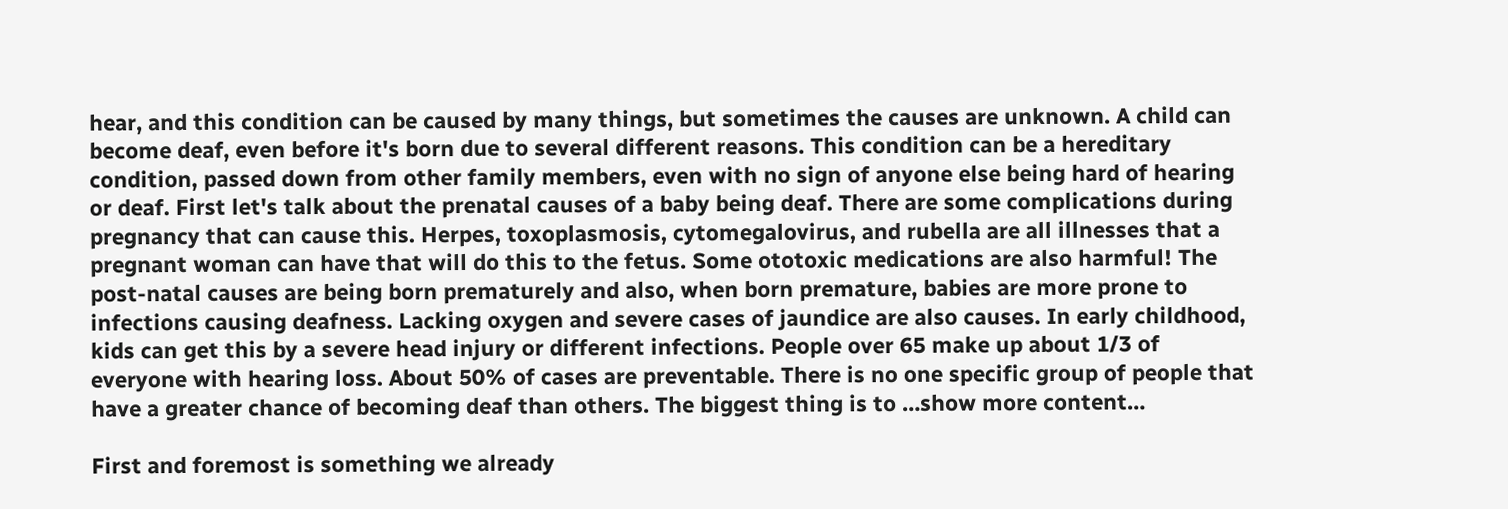hear, and this condition can be caused by many things, but sometimes the causes are unknown. A child can become deaf, even before it's born due to several different reasons. This condition can be a hereditary condition, passed down from other family members, even with no sign of anyone else being hard of hearing or deaf. First let's talk about the prenatal causes of a baby being deaf. There are some complications during pregnancy that can cause this. Herpes, toxoplasmosis, cytomegalovirus, and rubella are all illnesses that a pregnant woman can have that will do this to the fetus. Some ototoxic medications are also harmful! The post-natal causes are being born prematurely and also, when born premature, babies are more prone to infections causing deafness. Lacking oxygen and severe cases of jaundice are also causes. In early childhood, kids can get this by a severe head injury or different infections. People over 65 make up about 1/3 of everyone with hearing loss. About 50% of cases are preventable. There is no one specific group of people that have a greater chance of becoming deaf than others. The biggest thing is to …show more content…

First and foremost is something we already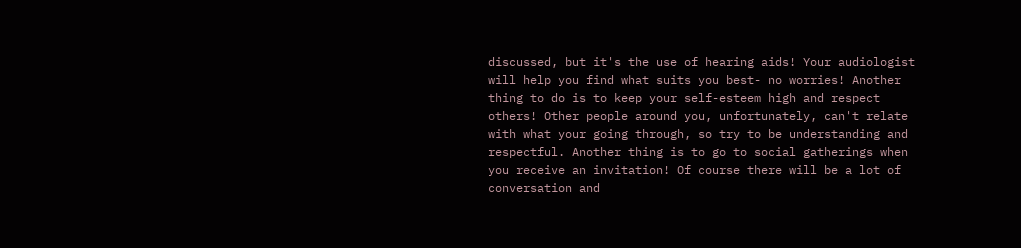discussed, but it's the use of hearing aids! Your audiologist will help you find what suits you best- no worries! Another thing to do is to keep your self-esteem high and respect others! Other people around you, unfortunately, can't relate with what your going through, so try to be understanding and respectful. Another thing is to go to social gatherings when you receive an invitation! Of course there will be a lot of conversation and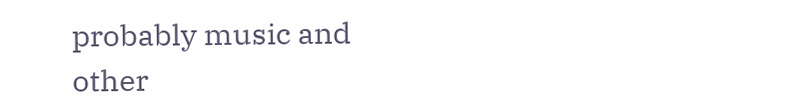probably music and other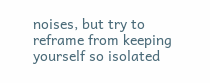noises, but try to reframe from keeping yourself so isolated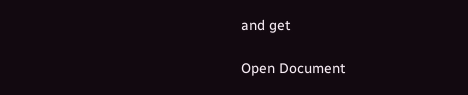and get

Open Document